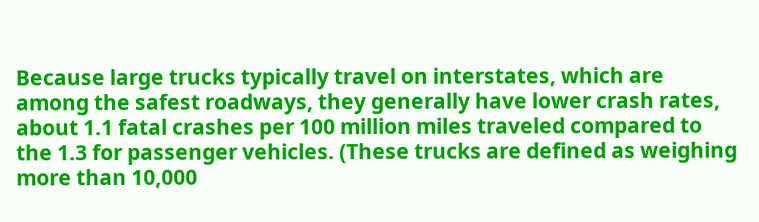Because large trucks typically travel on interstates, which are among the safest roadways, they generally have lower crash rates, about 1.1 fatal crashes per 100 million miles traveled compared to the 1.3 for passenger vehicles. (These trucks are defined as weighing more than 10,000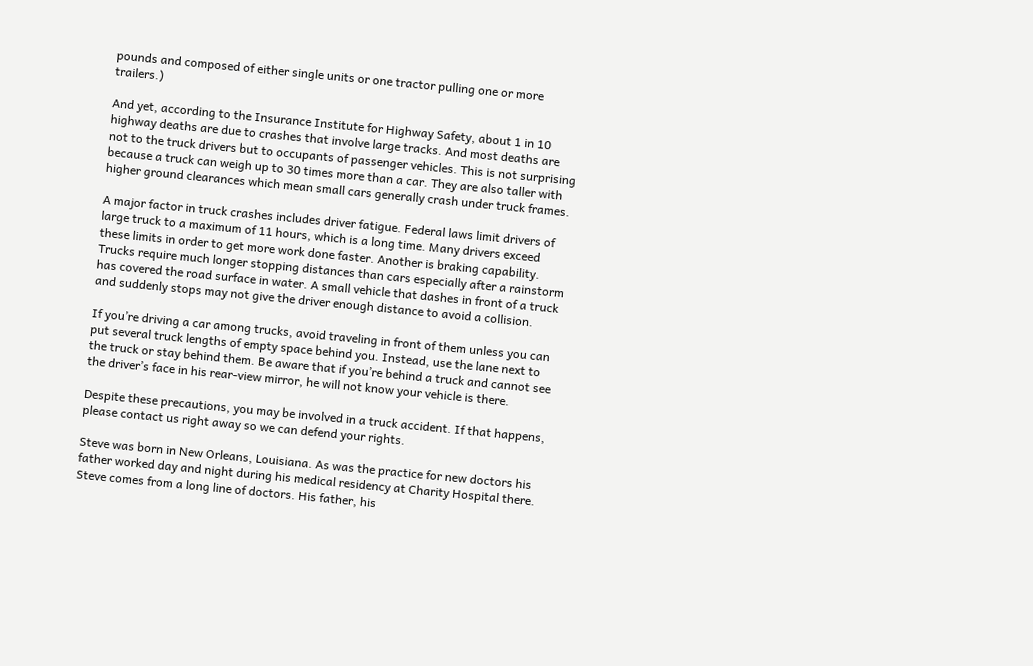pounds and composed of either single units or one tractor pulling one or more trailers.)

And yet, according to the Insurance Institute for Highway Safety, about 1 in 10 highway deaths are due to crashes that involve large tracks. And most deaths are not to the truck drivers but to occupants of passenger vehicles. This is not surprising because a truck can weigh up to 30 times more than a car. They are also taller with higher ground clearances which mean small cars generally crash under truck frames.

A major factor in truck crashes includes driver fatigue. Federal laws limit drivers of large truck to a maximum of 11 hours, which is a long time. Many drivers exceed these limits in order to get more work done faster. Another is braking capability. Trucks require much longer stopping distances than cars especially after a rainstorm has covered the road surface in water. A small vehicle that dashes in front of a truck and suddenly stops may not give the driver enough distance to avoid a collision.

If you’re driving a car among trucks, avoid traveling in front of them unless you can put several truck lengths of empty space behind you. Instead, use the lane next to the truck or stay behind them. Be aware that if you’re behind a truck and cannot see the driver’s face in his rear-view mirror, he will not know your vehicle is there.

Despite these precautions, you may be involved in a truck accident. If that happens, please contact us right away so we can defend your rights.

Steve was born in New Orleans, Louisiana. As was the practice for new doctors his father worked day and night during his medical residency at Charity Hospital there. Steve comes from a long line of doctors. His father, his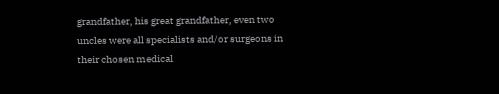grandfather, his great grandfather, even two uncles were all specialists and/or surgeons in their chosen medical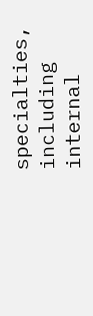specialties, including internal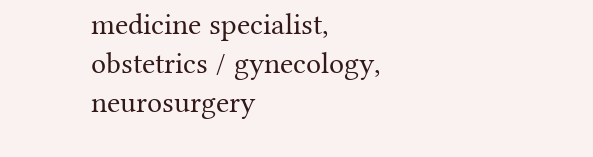medicine specialist, obstetrics / gynecology, neurosurgery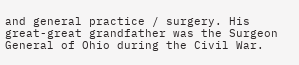and general practice / surgery. His great-great grandfather was the Surgeon General of Ohio during the Civil War.